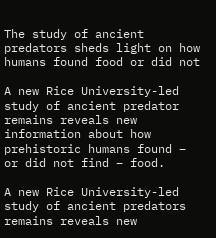The study of ancient predators sheds light on how humans found food or did not

A new Rice University-led study of ancient predator remains reveals new information about how prehistoric humans found – or did not find – food.

A new Rice University-led study of ancient predators remains reveals new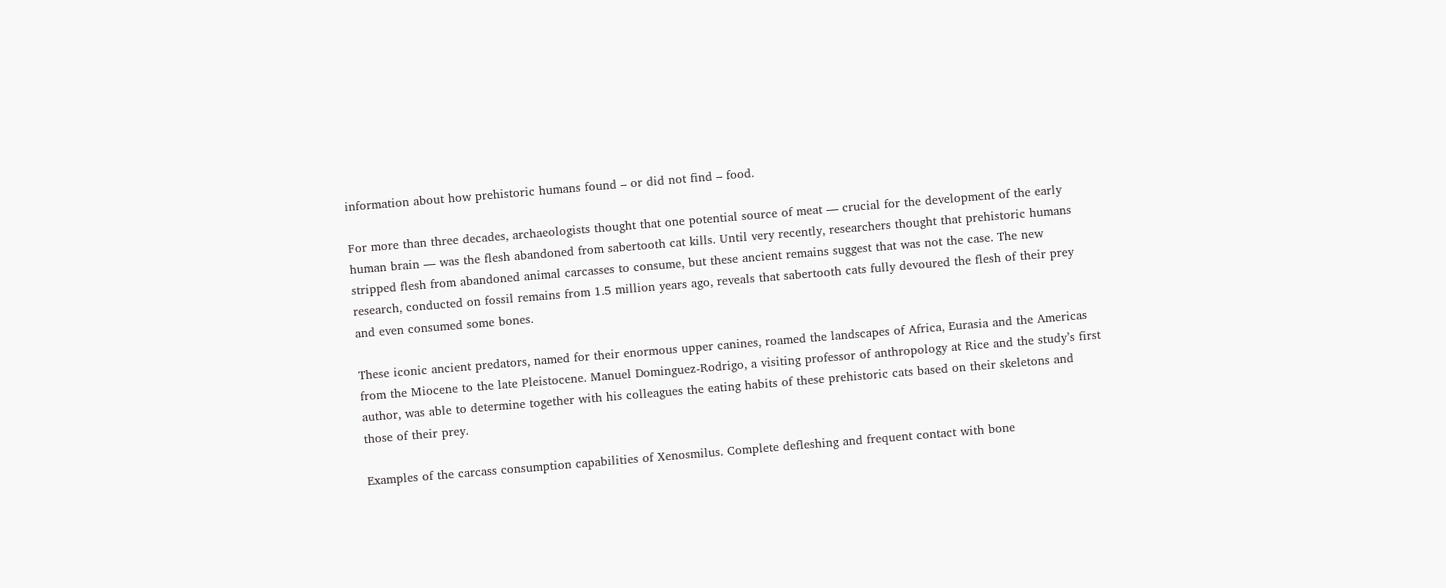information about how prehistoric humans found – or did not find – food.

For more than three decades, archaeologists thought that one potential source of meat — crucial for the development of the early human brain — was the flesh abandoned from sabertooth cat kills. Until very recently, researchers thought that prehistoric humans stripped flesh from abandoned animal carcasses to consume, but these ancient remains suggest that was not the case. The new research, conducted on fossil remains from 1.5 million years ago, reveals that sabertooth cats fully devoured the flesh of their prey and even consumed some bones.

These iconic ancient predators, named for their enormous upper canines, roamed the landscapes of Africa, Eurasia and the Americas from the Miocene to the late Pleistocene. Manuel Dominguez-Rodrigo, a visiting professor of anthropology at Rice and the study’s first author, was able to determine together with his colleagues the eating habits of these prehistoric cats based on their skeletons and those of their prey.

Examples of the carcass consumption capabilities of Xenosmilus. Complete defleshing and frequent contact with bone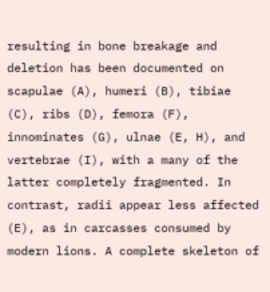resulting in bone breakage and deletion has been documented on scapulae (A), humeri (B), tibiae (C), ribs (D), femora (F), innominates (G), ulnae (E, H), and vertebrae (I), with a many of the latter completely fragmented. In contrast, radii appear less affected (E), as in carcasses consumed by modern lions. A complete skeleton of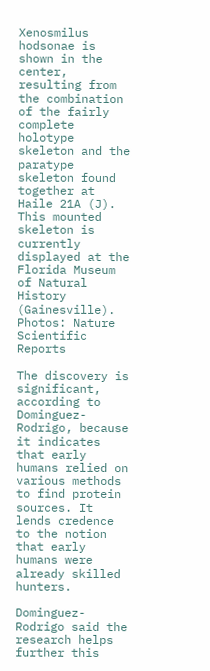Xenosmilus hodsonae is shown in the center, resulting from the combination of the fairly complete holotype skeleton and the paratype skeleton found together at Haile 21A (J). This mounted skeleton is currently displayed at the Florida Museum of Natural History (Gainesville). Photos: Nature Scientific Reports

The discovery is significant, according to Dominguez-Rodrigo, because it indicates that early humans relied on various methods to find protein sources. It lends credence to the notion that early humans were already skilled hunters.

Dominguez-Rodrigo said the research helps further this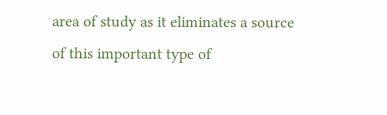area of study as it eliminates a source of this important type of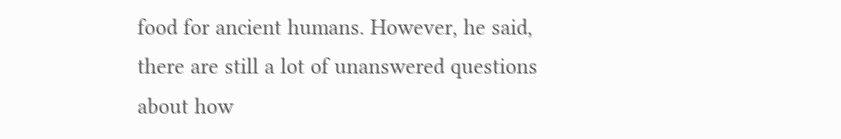food for ancient humans. However, he said, there are still a lot of unanswered questions about how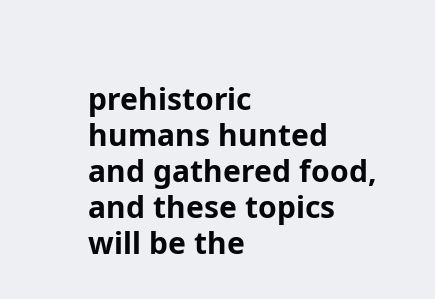prehistoric humans hunted and gathered food, and these topics will be the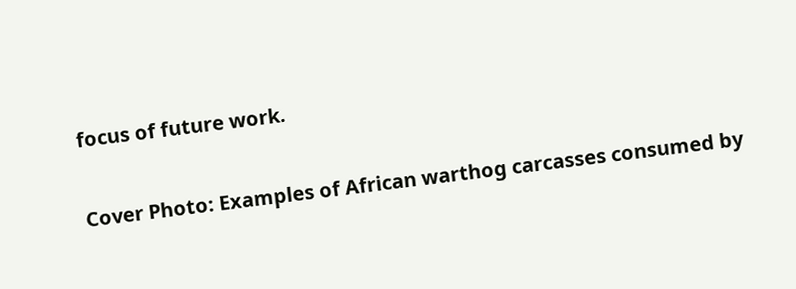focus of future work.

Cover Photo: Examples of African warthog carcasses consumed by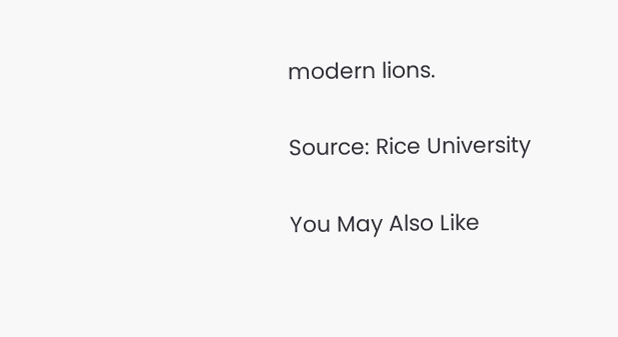modern lions.

Source: Rice University

You May Also Like